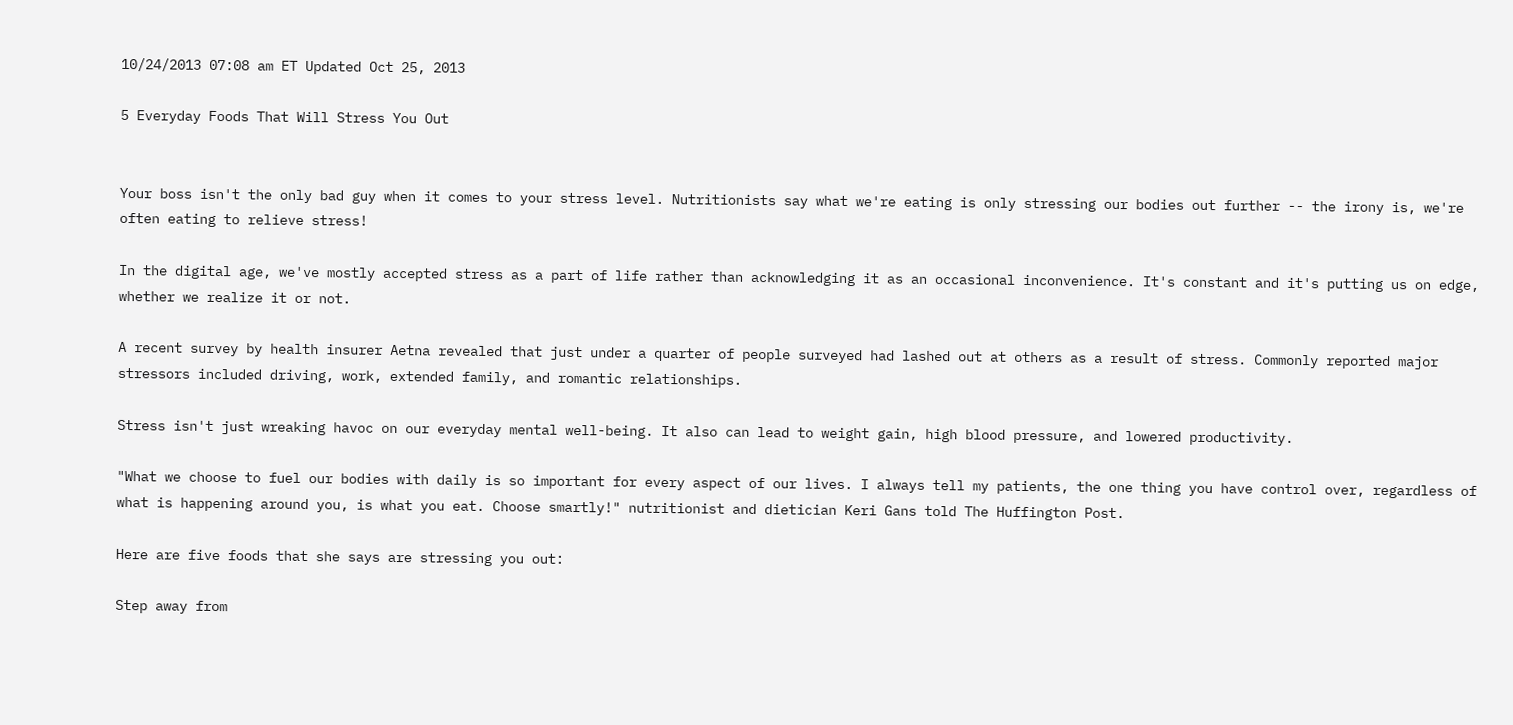10/24/2013 07:08 am ET Updated Oct 25, 2013

5 Everyday Foods That Will Stress You Out


Your boss isn't the only bad guy when it comes to your stress level. Nutritionists say what we're eating is only stressing our bodies out further -- the irony is, we're often eating to relieve stress!

In the digital age, we've mostly accepted stress as a part of life rather than acknowledging it as an occasional inconvenience. It's constant and it's putting us on edge, whether we realize it or not.

A recent survey by health insurer Aetna revealed that just under a quarter of people surveyed had lashed out at others as a result of stress. Commonly reported major stressors included driving, work, extended family, and romantic relationships.

Stress isn't just wreaking havoc on our everyday mental well-being. It also can lead to weight gain, high blood pressure, and lowered productivity.

"What we choose to fuel our bodies with daily is so important for every aspect of our lives. I always tell my patients, the one thing you have control over, regardless of what is happening around you, is what you eat. Choose smartly!" nutritionist and dietician Keri Gans told The Huffington Post.

Here are five foods that she says are stressing you out:

Step away from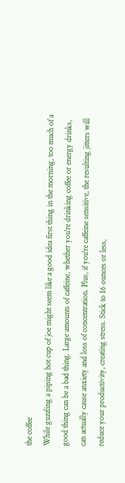the coffee
While guzzling a piping hot cup of joe might seem like a good idea first thing in the morning, too much of a good thing can be a bad thing. Large amounts of caffeine, whether you're drinking coffee or energy drinks, can actually cause anxiety and loss of concentration. Plus, if you're caffeine sensitive, the resulting jitters will reduce your productivity, creating stress. Stick to 16 ounces or less,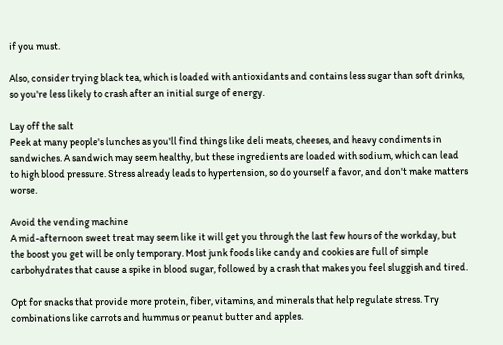if you must.

Also, consider trying black tea, which is loaded with antioxidants and contains less sugar than soft drinks, so you're less likely to crash after an initial surge of energy.

Lay off the salt
Peek at many people's lunches as you'll find things like deli meats, cheeses, and heavy condiments in sandwiches. A sandwich may seem healthy, but these ingredients are loaded with sodium, which can lead to high blood pressure. Stress already leads to hypertension, so do yourself a favor, and don't make matters worse.

Avoid the vending machine
A mid-afternoon sweet treat may seem like it will get you through the last few hours of the workday, but the boost you get will be only temporary. Most junk foods like candy and cookies are full of simple carbohydrates that cause a spike in blood sugar, followed by a crash that makes you feel sluggish and tired.

Opt for snacks that provide more protein, fiber, vitamins, and minerals that help regulate stress. Try combinations like carrots and hummus or peanut butter and apples.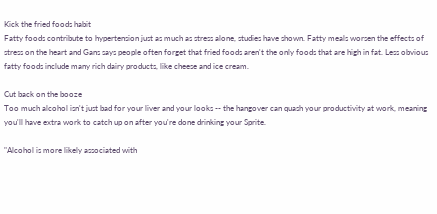Kick the fried foods habit
Fatty foods contribute to hypertension just as much as stress alone, studies have shown. Fatty meals worsen the effects of stress on the heart and Gans says people often forget that fried foods aren't the only foods that are high in fat. Less obvious fatty foods include many rich dairy products, like cheese and ice cream.

Cut back on the booze
Too much alcohol isn't just bad for your liver and your looks -- the hangover can quash your productivity at work, meaning you'll have extra work to catch up on after you're done drinking your Sprite.

"Alcohol is more likely associated with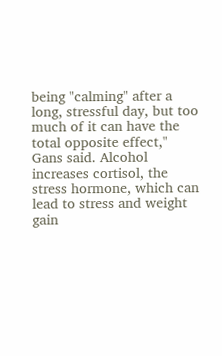being "calming" after a long, stressful day, but too much of it can have the total opposite effect," Gans said. Alcohol increases cortisol, the stress hormone, which can lead to stress and weight gain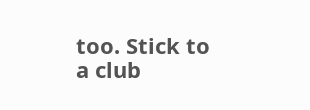too. Stick to a club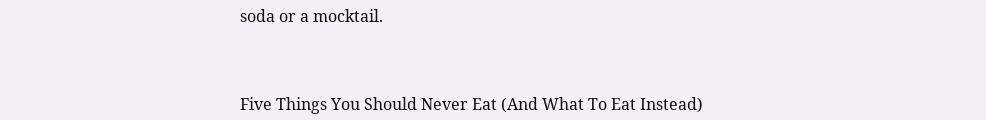soda or a mocktail.



Five Things You Should Never Eat (And What To Eat Instead)